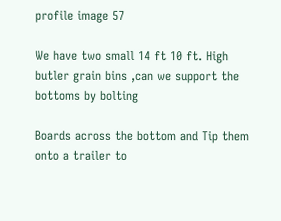profile image 57

We have two small 14 ft 10 ft. High butler grain bins ,can we support the bottoms by bolting

Boards across the bottom and Tip them onto a trailer to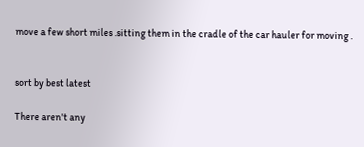move a few short miles .sitting them in the cradle of the car hauler for moving .


sort by best latest

There aren't any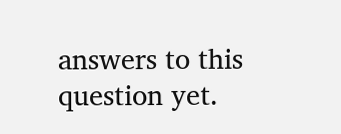answers to this question yet.